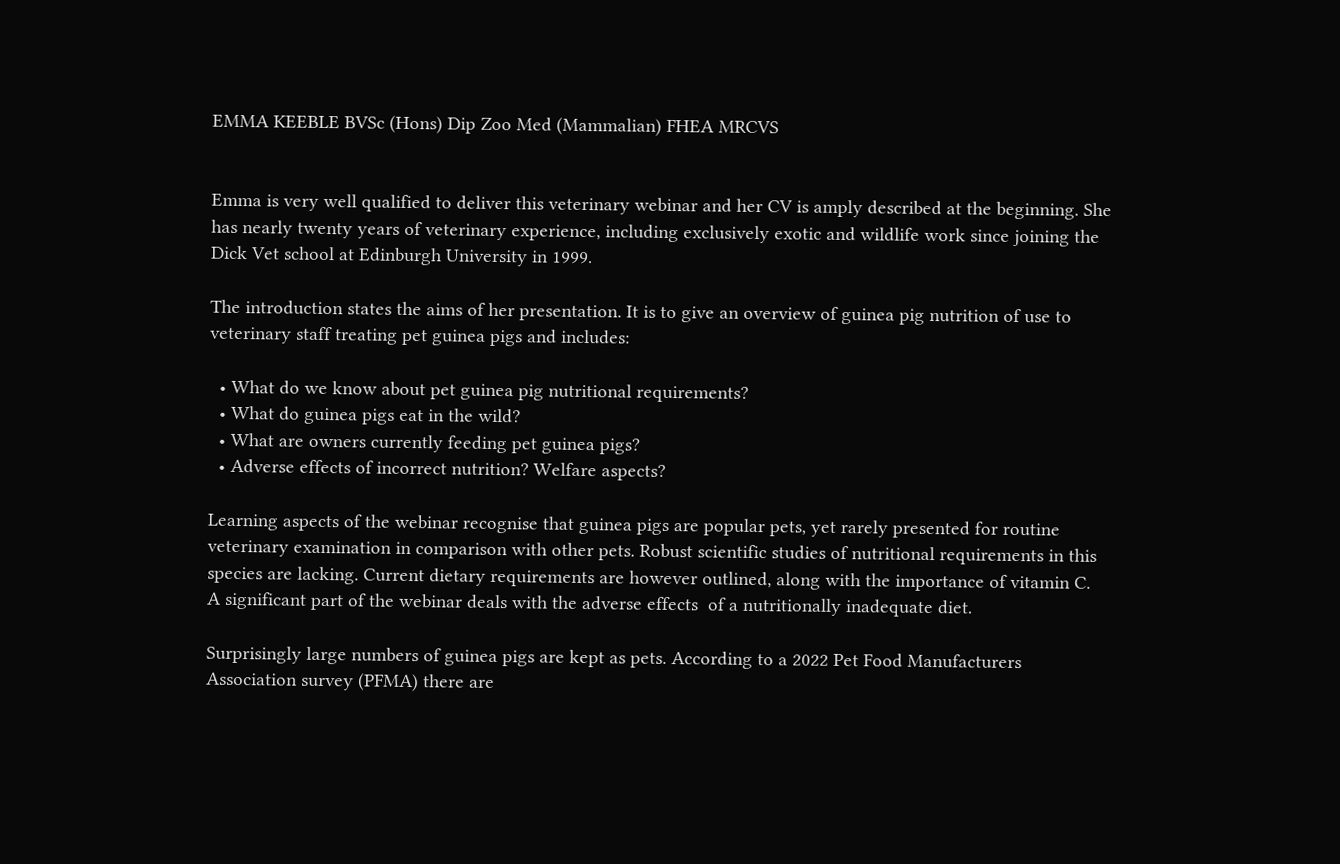EMMA KEEBLE BVSc (Hons) Dip Zoo Med (Mammalian) FHEA MRCVS


Emma is very well qualified to deliver this veterinary webinar and her CV is amply described at the beginning. She has nearly twenty years of veterinary experience, including exclusively exotic and wildlife work since joining the Dick Vet school at Edinburgh University in 1999.

The introduction states the aims of her presentation. It is to give an overview of guinea pig nutrition of use to veterinary staff treating pet guinea pigs and includes:

  • What do we know about pet guinea pig nutritional requirements?
  • What do guinea pigs eat in the wild?
  • What are owners currently feeding pet guinea pigs?
  • Adverse effects of incorrect nutrition? Welfare aspects?

Learning aspects of the webinar recognise that guinea pigs are popular pets, yet rarely presented for routine veterinary examination in comparison with other pets. Robust scientific studies of nutritional requirements in this species are lacking. Current dietary requirements are however outlined, along with the importance of vitamin C. A significant part of the webinar deals with the adverse effects  of a nutritionally inadequate diet.

Surprisingly large numbers of guinea pigs are kept as pets. According to a 2022 Pet Food Manufacturers Association survey (PFMA) there are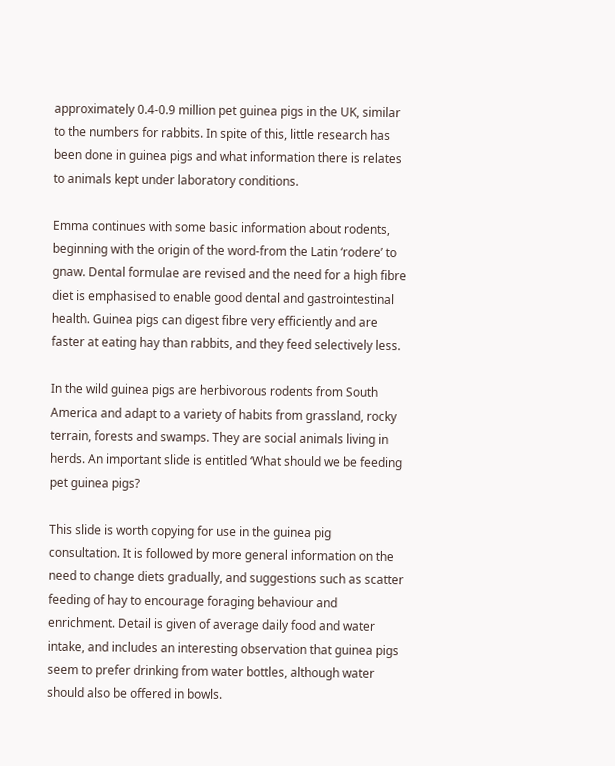approximately 0.4-0.9 million pet guinea pigs in the UK, similar to the numbers for rabbits. In spite of this, little research has been done in guinea pigs and what information there is relates to animals kept under laboratory conditions.

Emma continues with some basic information about rodents, beginning with the origin of the word-from the Latin ‘rodere’ to gnaw. Dental formulae are revised and the need for a high fibre diet is emphasised to enable good dental and gastrointestinal health. Guinea pigs can digest fibre very efficiently and are faster at eating hay than rabbits, and they feed selectively less.

In the wild guinea pigs are herbivorous rodents from South America and adapt to a variety of habits from grassland, rocky terrain, forests and swamps. They are social animals living in herds. An important slide is entitled ‘What should we be feeding pet guinea pigs?

This slide is worth copying for use in the guinea pig consultation. It is followed by more general information on the need to change diets gradually, and suggestions such as scatter feeding of hay to encourage foraging behaviour and enrichment. Detail is given of average daily food and water intake, and includes an interesting observation that guinea pigs seem to prefer drinking from water bottles, although water should also be offered in bowls.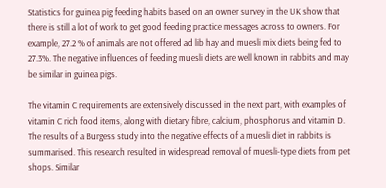Statistics for guinea pig feeding habits based on an owner survey in the UK show that there is still a lot of work to get good feeding practice messages across to owners. For example, 27.2 % of animals are not offered ad lib hay and muesli mix diets being fed to 27.3%. The negative influences of feeding muesli diets are well known in rabbits and may be similar in guinea pigs.

The vitamin C requirements are extensively discussed in the next part, with examples of vitamin C rich food items, along with dietary fibre, calcium, phosphorus and vitamin D. The results of a Burgess study into the negative effects of a muesli diet in rabbits is summarised. This research resulted in widespread removal of muesli-type diets from pet shops. Similar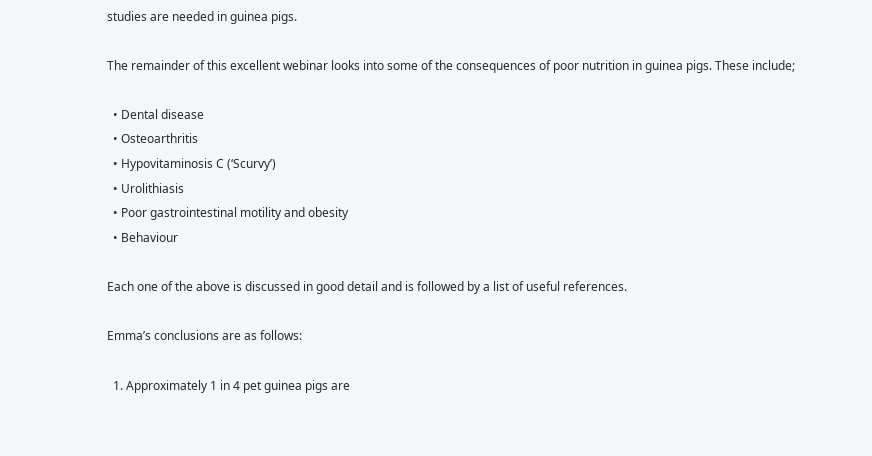studies are needed in guinea pigs.

The remainder of this excellent webinar looks into some of the consequences of poor nutrition in guinea pigs. These include;

  • Dental disease
  • Osteoarthritis
  • Hypovitaminosis C (‘Scurvy’)
  • Urolithiasis
  • Poor gastrointestinal motility and obesity
  • Behaviour

Each one of the above is discussed in good detail and is followed by a list of useful references.

Emma’s conclusions are as follows:

  1. Approximately 1 in 4 pet guinea pigs are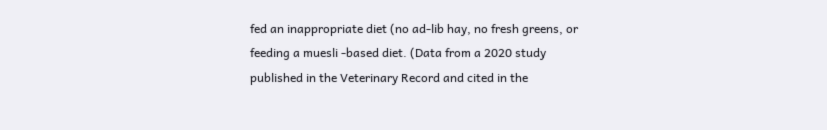fed an inappropriate diet (no ad-lib hay, no fresh greens, or feeding a muesli -based diet. (Data from a 2020 study published in the Veterinary Record and cited in the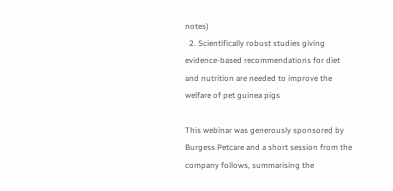notes)
  2. Scientifically robust studies giving evidence-based recommendations for diet and nutrition are needed to improve the welfare of pet guinea pigs

This webinar was generously sponsored by Burgess Petcare and a short session from the company follows, summarising the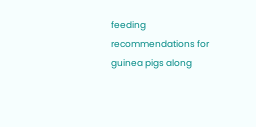feeding recommendations for guinea pigs along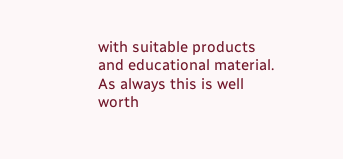with suitable products and educational material. As always this is well worth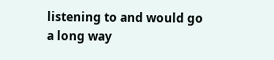listening to and would go a long way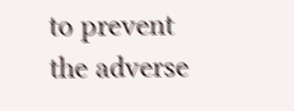to prevent the adverse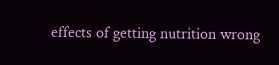effects of getting nutrition wrong